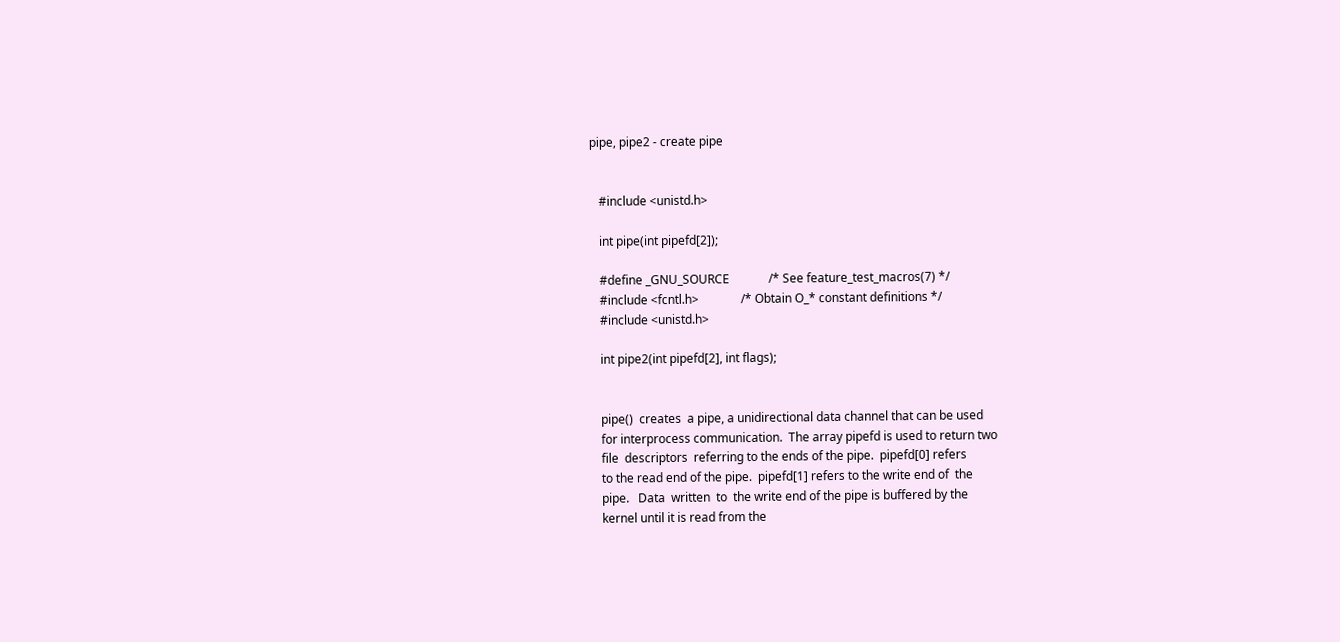pipe, pipe2 - create pipe


   #include <unistd.h>

   int pipe(int pipefd[2]);

   #define _GNU_SOURCE             /* See feature_test_macros(7) */
   #include <fcntl.h>              /* Obtain O_* constant definitions */
   #include <unistd.h>

   int pipe2(int pipefd[2], int flags);


   pipe()  creates  a pipe, a unidirectional data channel that can be used
   for interprocess communication.  The array pipefd is used to return two
   file  descriptors  referring to the ends of the pipe.  pipefd[0] refers
   to the read end of the pipe.  pipefd[1] refers to the write end of  the
   pipe.   Data  written  to  the write end of the pipe is buffered by the
   kernel until it is read from the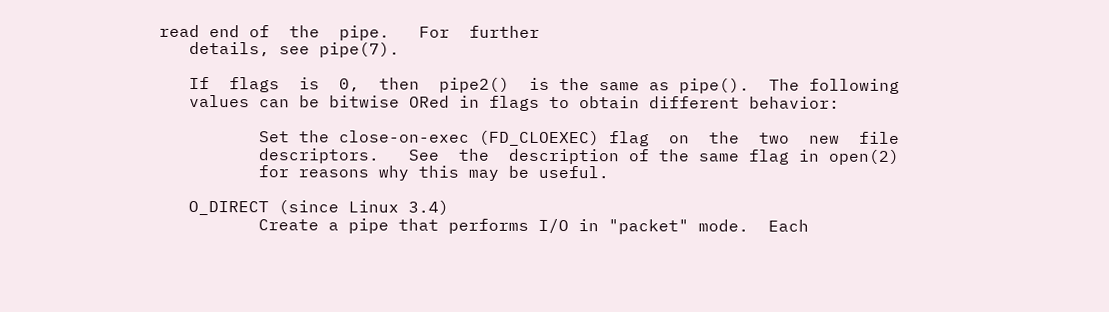read end of  the  pipe.   For  further
   details, see pipe(7).

   If  flags  is  0,  then  pipe2()  is the same as pipe().  The following
   values can be bitwise ORed in flags to obtain different behavior:

          Set the close-on-exec (FD_CLOEXEC) flag  on  the  two  new  file
          descriptors.   See  the  description of the same flag in open(2)
          for reasons why this may be useful.

   O_DIRECT (since Linux 3.4)
          Create a pipe that performs I/O in "packet" mode.  Each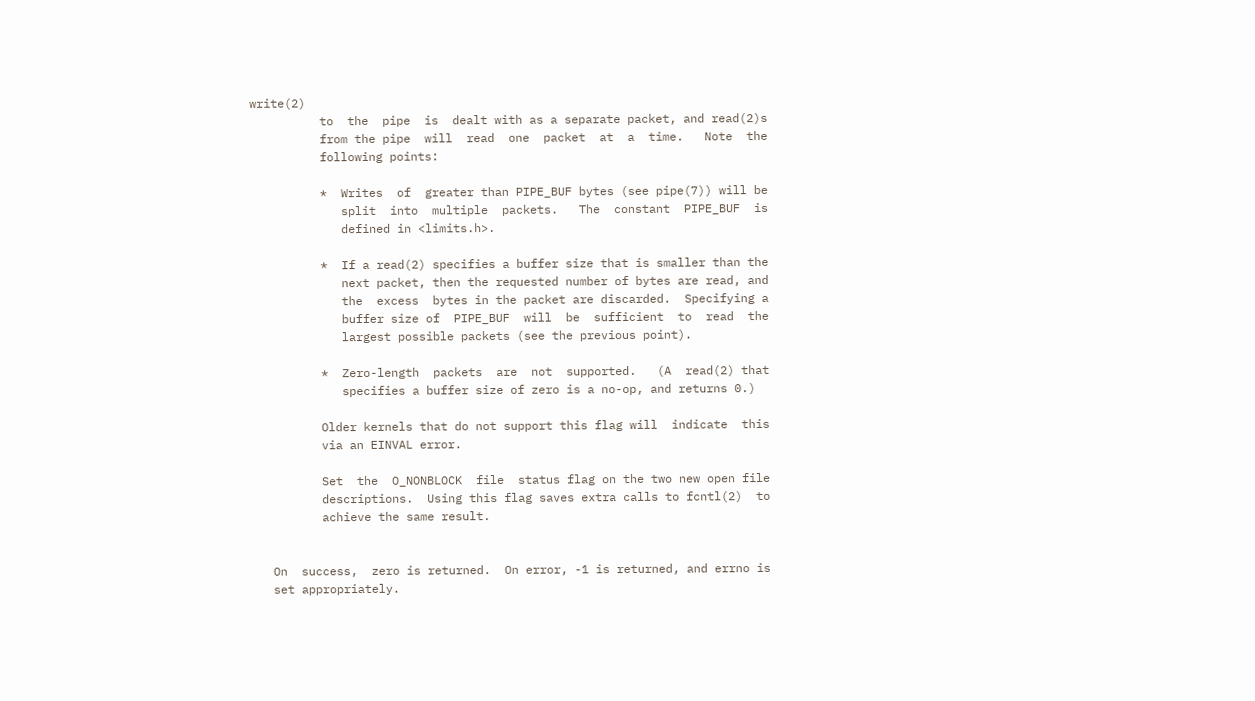write(2)
          to  the  pipe  is  dealt with as a separate packet, and read(2)s
          from the pipe  will  read  one  packet  at  a  time.   Note  the
          following points:

          *  Writes  of  greater than PIPE_BUF bytes (see pipe(7)) will be
             split  into  multiple  packets.   The  constant  PIPE_BUF  is
             defined in <limits.h>.

          *  If a read(2) specifies a buffer size that is smaller than the
             next packet, then the requested number of bytes are read, and
             the  excess  bytes in the packet are discarded.  Specifying a
             buffer size of  PIPE_BUF  will  be  sufficient  to  read  the
             largest possible packets (see the previous point).

          *  Zero-length  packets  are  not  supported.   (A  read(2) that
             specifies a buffer size of zero is a no-op, and returns 0.)

          Older kernels that do not support this flag will  indicate  this
          via an EINVAL error.

          Set  the  O_NONBLOCK  file  status flag on the two new open file
          descriptions.  Using this flag saves extra calls to fcntl(2)  to
          achieve the same result.


   On  success,  zero is returned.  On error, -1 is returned, and errno is
   set appropriately.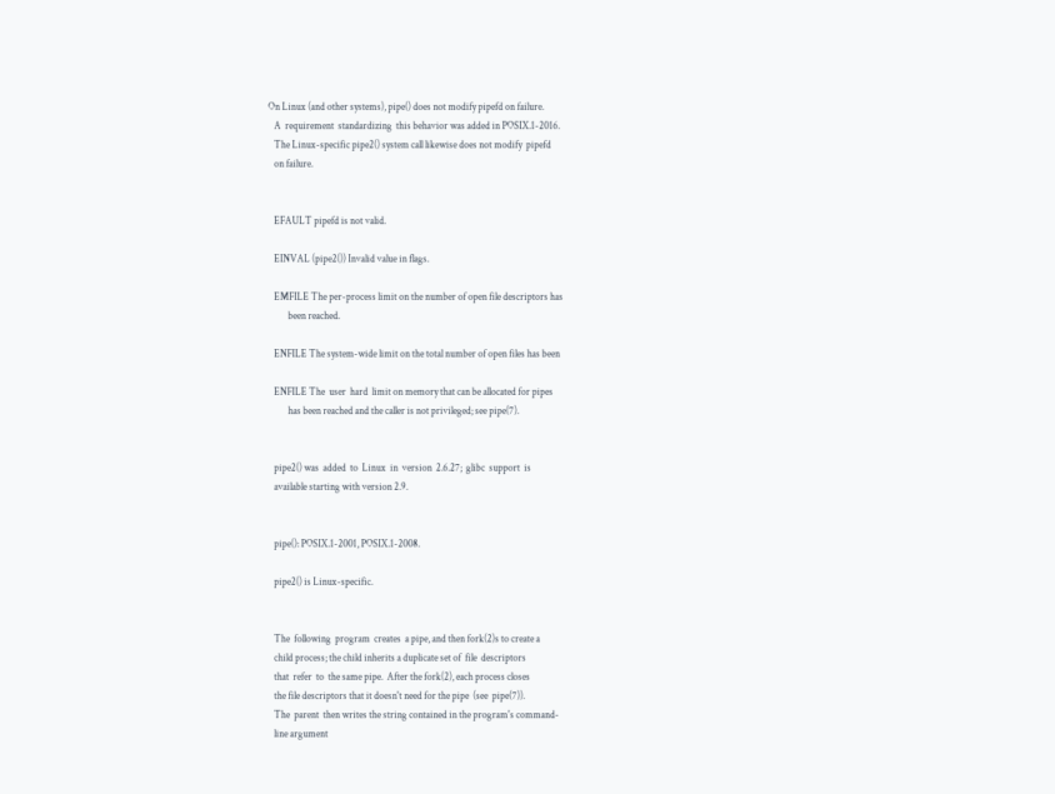On Linux (and other systems), pipe() does not modify pipefd on failure.
   A  requirement  standardizing  this behavior was added in POSIX.1-2016.
   The Linux-specific pipe2() system call likewise does not modify  pipefd
   on failure.


   EFAULT pipefd is not valid.

   EINVAL (pipe2()) Invalid value in flags.

   EMFILE The per-process limit on the number of open file descriptors has
          been reached.

   ENFILE The system-wide limit on the total number of open files has been

   ENFILE The  user  hard  limit on memory that can be allocated for pipes
          has been reached and the caller is not privileged; see pipe(7).


   pipe2() was  added  to  Linux  in  version  2.6.27;  glibc  support  is
   available starting with version 2.9.


   pipe(): POSIX.1-2001, POSIX.1-2008.

   pipe2() is Linux-specific.


   The  following  program  creates  a pipe, and then fork(2)s to create a
   child process; the child inherits a duplicate set of  file  descriptors
   that  refer  to  the same pipe.  After the fork(2), each process closes
   the file descriptors that it doesn't need for the pipe  (see  pipe(7)).
   The  parent  then writes the string contained in the program's command-
   line argument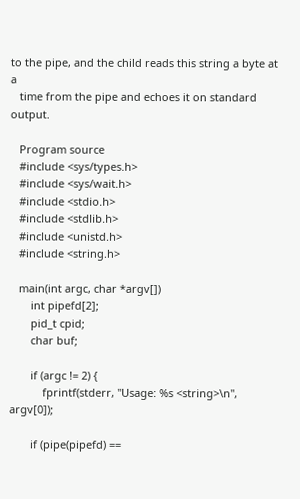to the pipe, and the child reads this string a byte at  a
   time from the pipe and echoes it on standard output.

   Program source
   #include <sys/types.h>
   #include <sys/wait.h>
   #include <stdio.h>
   #include <stdlib.h>
   #include <unistd.h>
   #include <string.h>

   main(int argc, char *argv[])
       int pipefd[2];
       pid_t cpid;
       char buf;

       if (argc != 2) {
           fprintf(stderr, "Usage: %s <string>\n", argv[0]);

       if (pipe(pipefd) ==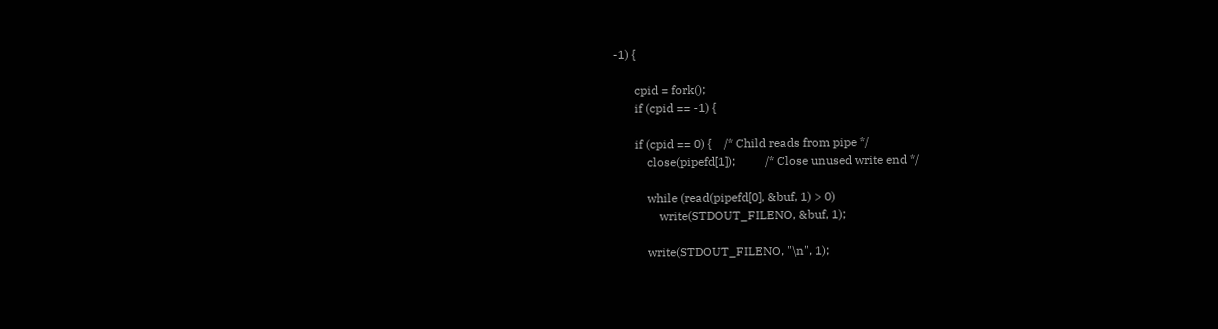-1) {

       cpid = fork();
       if (cpid == -1) {

       if (cpid == 0) {    /* Child reads from pipe */
           close(pipefd[1]);          /* Close unused write end */

           while (read(pipefd[0], &buf, 1) > 0)
               write(STDOUT_FILENO, &buf, 1);

           write(STDOUT_FILENO, "\n", 1);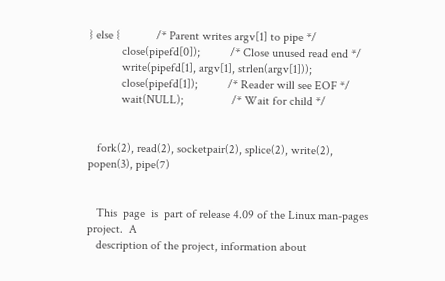} else {            /* Parent writes argv[1] to pipe */
           close(pipefd[0]);          /* Close unused read end */
           write(pipefd[1], argv[1], strlen(argv[1]));
           close(pipefd[1]);          /* Reader will see EOF */
           wait(NULL);                /* Wait for child */


   fork(2), read(2), socketpair(2), splice(2), write(2), popen(3), pipe(7)


   This  page  is  part of release 4.09 of the Linux man-pages project.  A
   description of the project, information about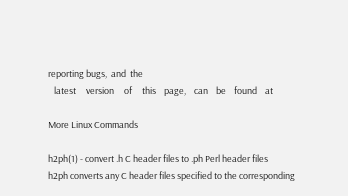reporting bugs,  and  the
   latest     version     of     this    page,    can    be    found    at

More Linux Commands

h2ph(1) - convert .h C header files to .ph Perl header files
h2ph converts any C header files specified to the corresponding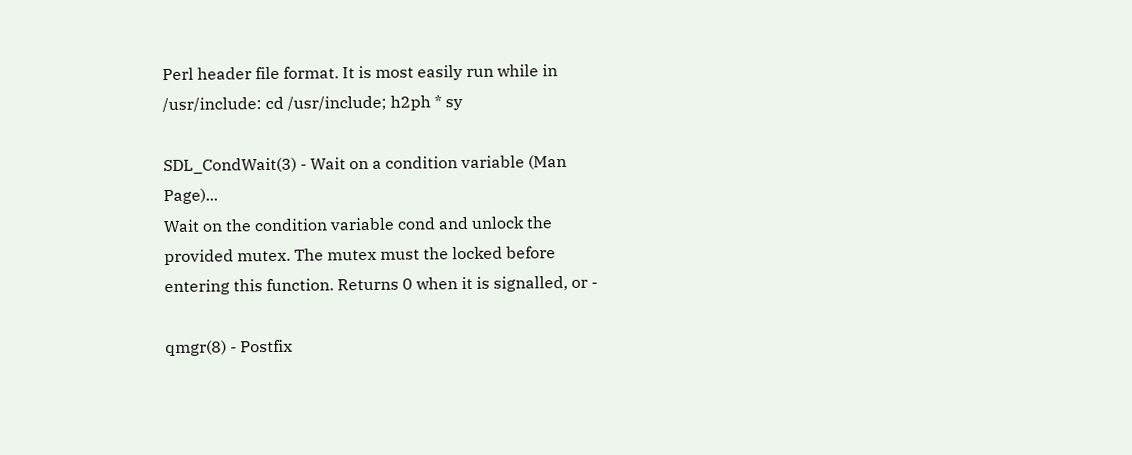Perl header file format. It is most easily run while in /usr/include: cd /usr/include; h2ph * sy

SDL_CondWait(3) - Wait on a condition variable (Man Page)...
Wait on the condition variable cond and unlock the provided mutex. The mutex must the locked before entering this function. Returns 0 when it is signalled, or -

qmgr(8) - Postfix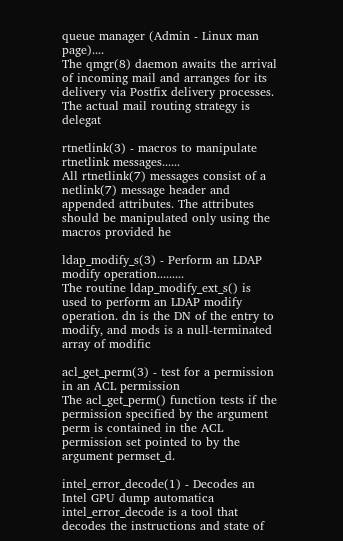queue manager (Admin - Linux man page)....
The qmgr(8) daemon awaits the arrival of incoming mail and arranges for its delivery via Postfix delivery processes. The actual mail routing strategy is delegat

rtnetlink(3) - macros to manipulate rtnetlink messages......
All rtnetlink(7) messages consist of a netlink(7) message header and appended attributes. The attributes should be manipulated only using the macros provided he

ldap_modify_s(3) - Perform an LDAP modify operation.........
The routine ldap_modify_ext_s() is used to perform an LDAP modify operation. dn is the DN of the entry to modify, and mods is a null-terminated array of modific

acl_get_perm(3) - test for a permission in an ACL permission
The acl_get_perm() function tests if the permission specified by the argument perm is contained in the ACL permission set pointed to by the argument permset_d.

intel_error_decode(1) - Decodes an Intel GPU dump automatica
intel_error_decode is a tool that decodes the instructions and state of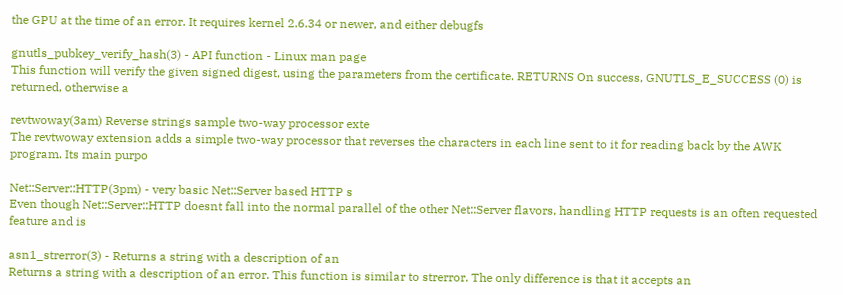the GPU at the time of an error. It requires kernel 2.6.34 or newer, and either debugfs

gnutls_pubkey_verify_hash(3) - API function - Linux man page
This function will verify the given signed digest, using the parameters from the certificate. RETURNS On success, GNUTLS_E_SUCCESS (0) is returned, otherwise a

revtwoway(3am) Reverse strings sample two-way processor exte
The revtwoway extension adds a simple two-way processor that reverses the characters in each line sent to it for reading back by the AWK program. Its main purpo

Net::Server::HTTP(3pm) - very basic Net::Server based HTTP s
Even though Net::Server::HTTP doesnt fall into the normal parallel of the other Net::Server flavors, handling HTTP requests is an often requested feature and is

asn1_strerror(3) - Returns a string with a description of an
Returns a string with a description of an error. This function is similar to strerror. The only difference is that it accepts an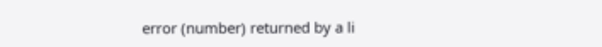error (number) returned by a li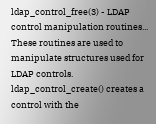ldap_control_free(3) - LDAP control manipulation routines...
These routines are used to manipulate structures used for LDAP controls. ldap_control_create() creates a control with the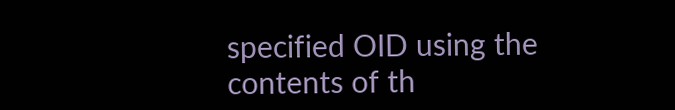specified OID using the contents of th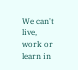We can't live, work or learn in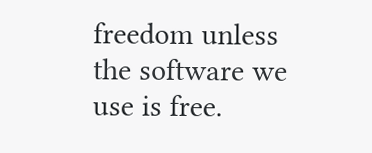freedom unless the software we use is free.